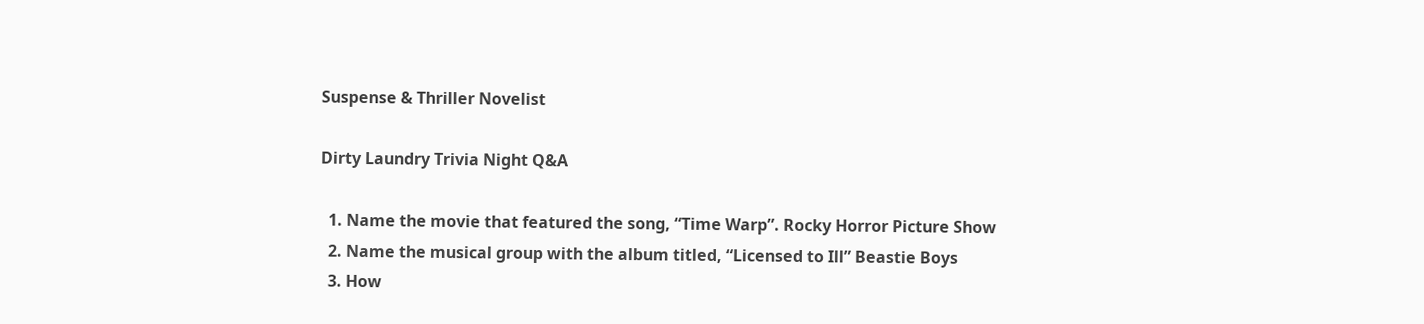Suspense & Thriller Novelist

Dirty Laundry Trivia Night Q&A

  1. Name the movie that featured the song, “Time Warp”. Rocky Horror Picture Show
  2. Name the musical group with the album titled, “Licensed to Ill” Beastie Boys
  3. How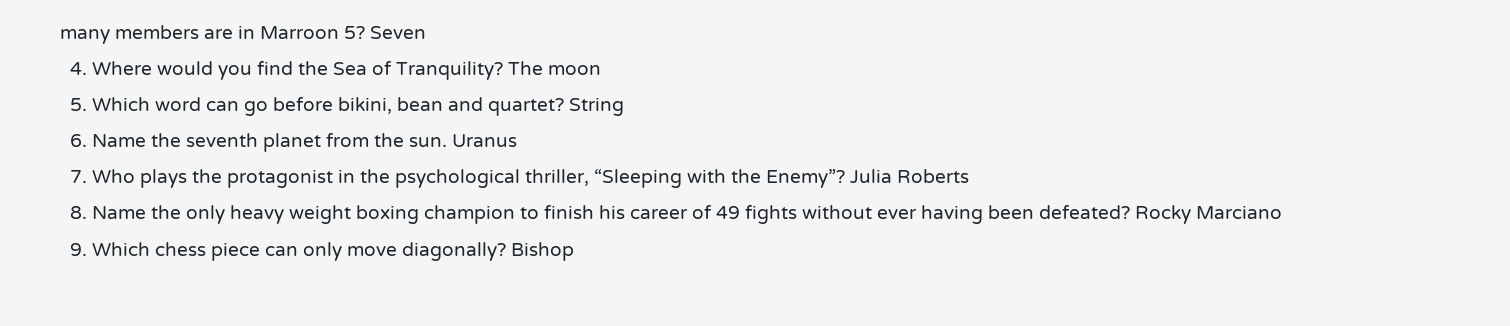many members are in Marroon 5? Seven
  4. Where would you find the Sea of Tranquility? The moon
  5. Which word can go before bikini, bean and quartet? String
  6. Name the seventh planet from the sun. Uranus
  7. Who plays the protagonist in the psychological thriller, “Sleeping with the Enemy”? Julia Roberts
  8. Name the only heavy weight boxing champion to finish his career of 49 fights without ever having been defeated? Rocky Marciano
  9. Which chess piece can only move diagonally? Bishop